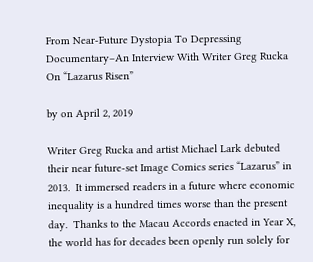From Near-Future Dystopia To Depressing Documentary–An Interview With Writer Greg Rucka On “Lazarus Risen”

by on April 2, 2019

Writer Greg Rucka and artist Michael Lark debuted their near future-set Image Comics series “Lazarus” in 2013.  It immersed readers in a future where economic inequality is a hundred times worse than the present day.  Thanks to the Macau Accords enacted in Year X, the world has for decades been openly run solely for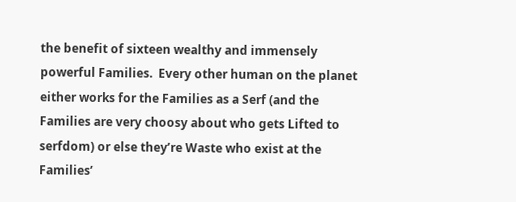the benefit of sixteen wealthy and immensely powerful Families.  Every other human on the planet either works for the Families as a Serf (and the Families are very choosy about who gets Lifted to serfdom) or else they’re Waste who exist at the Families’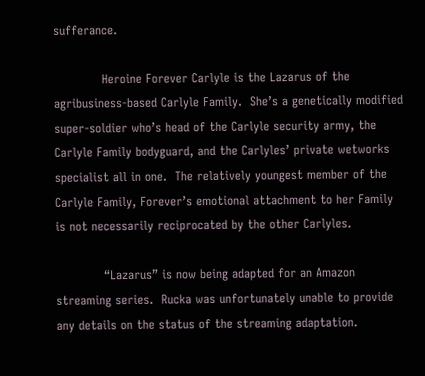sufferance.

            Heroine Forever Carlyle is the Lazarus of the agribusiness-based Carlyle Family.  She’s a genetically modified super-soldier who’s head of the Carlyle security army, the Carlyle Family bodyguard, and the Carlyles’ private wetworks specialist all in one.  The relatively youngest member of the Carlyle Family, Forever’s emotional attachment to her Family is not necessarily reciprocated by the other Carlyles.

            “Lazarus” is now being adapted for an Amazon streaming series.  Rucka was unfortunately unable to provide any details on the status of the streaming adaptation.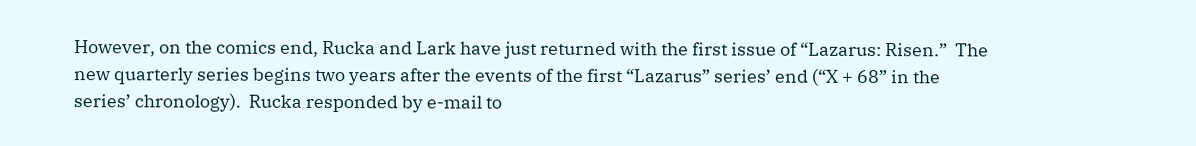However, on the comics end, Rucka and Lark have just returned with the first issue of “Lazarus: Risen.”  The new quarterly series begins two years after the events of the first “Lazarus” series’ end (“X + 68” in the series’ chronology).  Rucka responded by e-mail to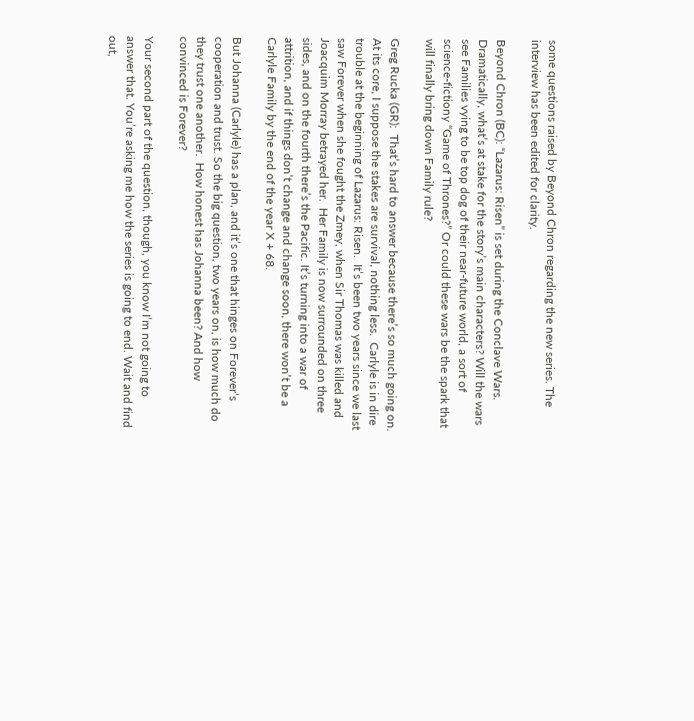some questions raised by Beyond Chron regarding the new series. The interview has been edited for clarity.

Beyond Chron (BC): “Lazarus: Risen” is set during the Conclave Wars.  Dramatically, what’s at stake for the story’s main characters? Will the wars see Families vying to be top dog of their near-future world, a sort of science-fictiony “Game of Thrones?” Or could these wars be the spark that will finally bring down Family rule?

Greg Rucka (GR):  That’s hard to answer because there’s so much going on.   At its core, I suppose the stakes are survival, nothing less.  Carlyle is in dire trouble at the beginning of Lazarus: Risen.  It’s been two years since we last saw Forever when she fought the Zmey, when Sir Thomas was killed and Joacquim Morray betrayed her.  Her Family is now surrounded on three sides, and on the fourth there’s the Pacific. It’s turning into a war of attrition, and if things don’t change and change soon, there won’t be a Carlyle Family by the end of the year X + 68.

But Johanna (Carlyle) has a plan, and it’s one that hinges on Forever’s cooperation and trust. So the big question, two years on, is how much do they trust one another.  How honest has Johanna been? And how convinced is Forever?

Your second part of the question, though, you know I’m not going to answer that. You’re asking me how the series is going to end. Wait and find out,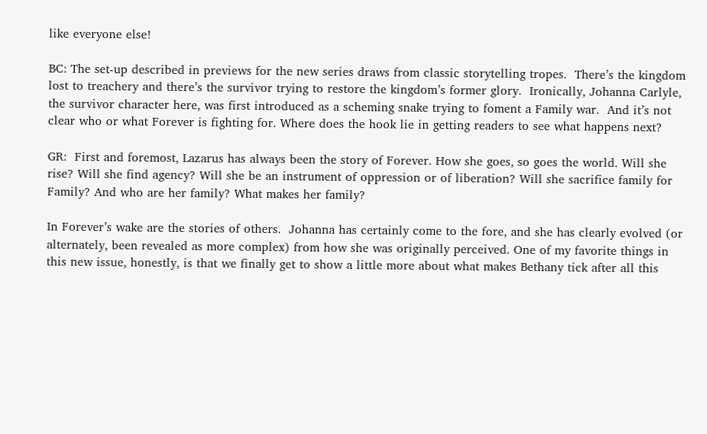like everyone else!

BC: The set-up described in previews for the new series draws from classic storytelling tropes.  There’s the kingdom lost to treachery and there’s the survivor trying to restore the kingdom’s former glory.  Ironically, Johanna Carlyle, the survivor character here, was first introduced as a scheming snake trying to foment a Family war.  And it’s not clear who or what Forever is fighting for. Where does the hook lie in getting readers to see what happens next?

GR:  First and foremost, Lazarus has always been the story of Forever. How she goes, so goes the world. Will she rise? Will she find agency? Will she be an instrument of oppression or of liberation? Will she sacrifice family for Family? And who are her family? What makes her family?

In Forever’s wake are the stories of others.  Johanna has certainly come to the fore, and she has clearly evolved (or alternately, been revealed as more complex) from how she was originally perceived. One of my favorite things in this new issue, honestly, is that we finally get to show a little more about what makes Bethany tick after all this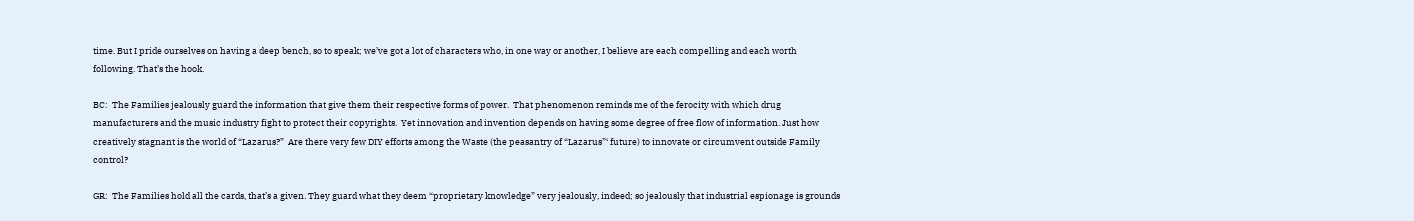time. But I pride ourselves on having a deep bench, so to speak; we’ve got a lot of characters who, in one way or another, I believe are each compelling and each worth following. That’s the hook.

BC:  The Families jealously guard the information that give them their respective forms of power.  That phenomenon reminds me of the ferocity with which drug manufacturers and the music industry fight to protect their copyrights.  Yet innovation and invention depends on having some degree of free flow of information. Just how creatively stagnant is the world of “Lazarus?”  Are there very few DIY efforts among the Waste (the peasantry of “Lazarus”‘ future) to innovate or circumvent outside Family control?

GR:  The Families hold all the cards, that’s a given. They guard what they deem “proprietary knowledge” very jealously, indeed; so jealously that industrial espionage is grounds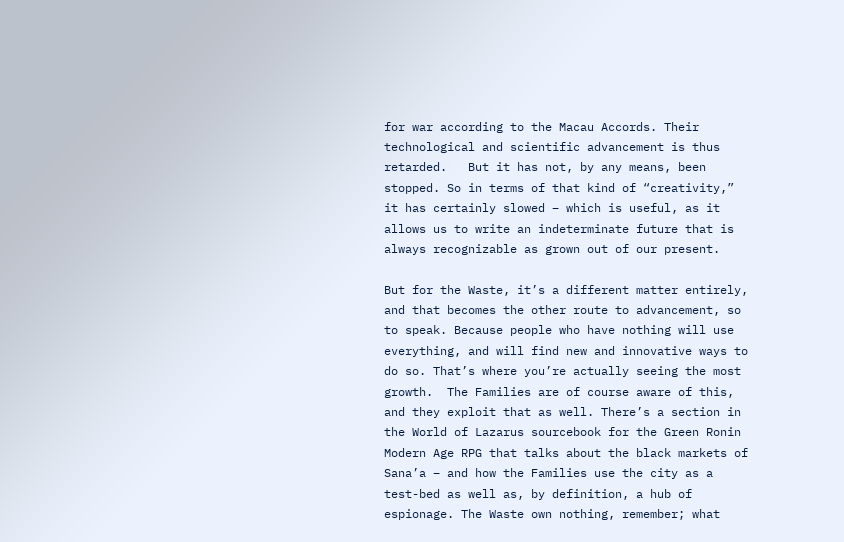for war according to the Macau Accords. Their technological and scientific advancement is thus retarded.   But it has not, by any means, been stopped. So in terms of that kind of “creativity,” it has certainly slowed – which is useful, as it allows us to write an indeterminate future that is always recognizable as grown out of our present.

But for the Waste, it’s a different matter entirely, and that becomes the other route to advancement, so to speak. Because people who have nothing will use everything, and will find new and innovative ways to do so. That’s where you’re actually seeing the most growth.  The Families are of course aware of this, and they exploit that as well. There’s a section in the World of Lazarus sourcebook for the Green Ronin Modern Age RPG that talks about the black markets of Sana’a – and how the Families use the city as a test-bed as well as, by definition, a hub of espionage. The Waste own nothing, remember; what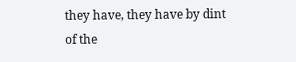they have, they have by dint of the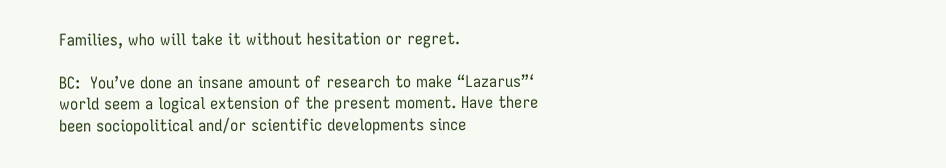Families, who will take it without hesitation or regret.

BC:  You’ve done an insane amount of research to make “Lazarus”‘ world seem a logical extension of the present moment. Have there been sociopolitical and/or scientific developments since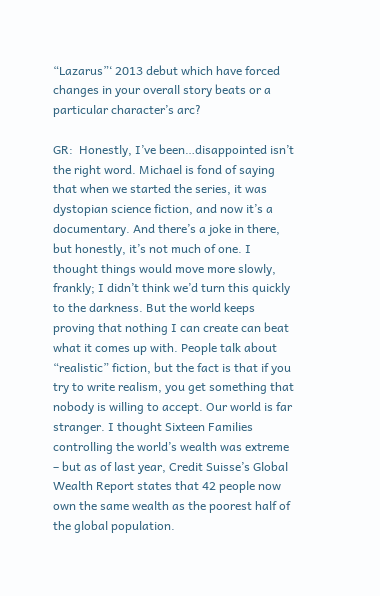“Lazarus”‘ 2013 debut which have forced changes in your overall story beats or a particular character’s arc?

GR:  Honestly, I’ve been…disappointed isn’t the right word. Michael is fond of saying that when we started the series, it was dystopian science fiction, and now it’s a documentary. And there’s a joke in there, but honestly, it’s not much of one. I thought things would move more slowly, frankly; I didn’t think we’d turn this quickly to the darkness. But the world keeps proving that nothing I can create can beat what it comes up with. People talk about “realistic” fiction, but the fact is that if you try to write realism, you get something that nobody is willing to accept. Our world is far stranger. I thought Sixteen Families controlling the world’s wealth was extreme – but as of last year, Credit Suisse’s Global Wealth Report states that 42 people now own the same wealth as the poorest half of the global population.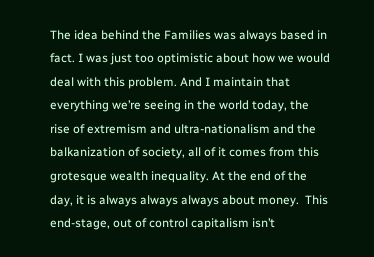The idea behind the Families was always based in fact. I was just too optimistic about how we would deal with this problem. And I maintain that everything we’re seeing in the world today, the rise of extremism and ultra-nationalism and the balkanization of society, all of it comes from this grotesque wealth inequality. At the end of the day, it is always always always about money.  This end-stage, out of control capitalism isn’t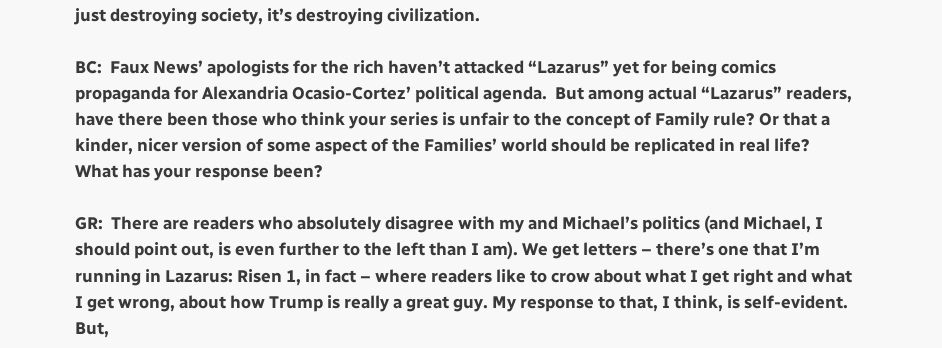just destroying society, it’s destroying civilization.

BC:  Faux News’ apologists for the rich haven’t attacked “Lazarus” yet for being comics propaganda for Alexandria Ocasio-Cortez’ political agenda.  But among actual “Lazarus” readers, have there been those who think your series is unfair to the concept of Family rule? Or that a kinder, nicer version of some aspect of the Families’ world should be replicated in real life?  What has your response been?

GR:  There are readers who absolutely disagree with my and Michael’s politics (and Michael, I should point out, is even further to the left than I am). We get letters – there’s one that I’m running in Lazarus: Risen 1, in fact – where readers like to crow about what I get right and what I get wrong, about how Trump is really a great guy. My response to that, I think, is self-evident. But,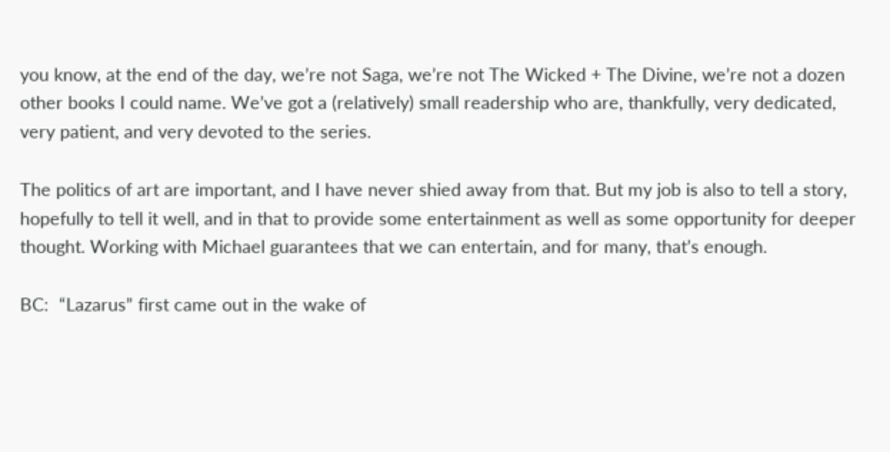you know, at the end of the day, we’re not Saga, we’re not The Wicked + The Divine, we’re not a dozen other books I could name. We’ve got a (relatively) small readership who are, thankfully, very dedicated, very patient, and very devoted to the series.

The politics of art are important, and I have never shied away from that. But my job is also to tell a story, hopefully to tell it well, and in that to provide some entertainment as well as some opportunity for deeper thought. Working with Michael guarantees that we can entertain, and for many, that’s enough.

BC:  “Lazarus” first came out in the wake of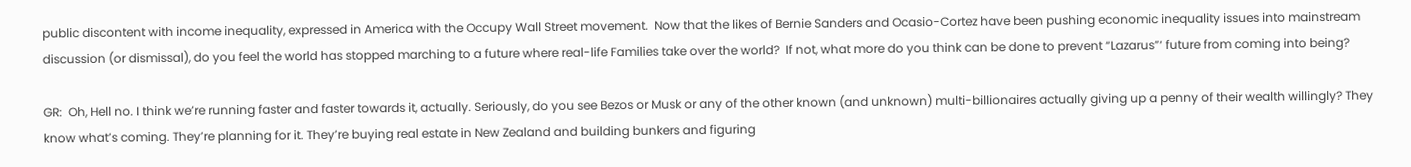public discontent with income inequality, expressed in America with the Occupy Wall Street movement.  Now that the likes of Bernie Sanders and Ocasio-Cortez have been pushing economic inequality issues into mainstream discussion (or dismissal), do you feel the world has stopped marching to a future where real-life Families take over the world?  If not, what more do you think can be done to prevent “Lazarus”‘ future from coming into being?

GR:  Oh, Hell no. I think we’re running faster and faster towards it, actually. Seriously, do you see Bezos or Musk or any of the other known (and unknown) multi-billionaires actually giving up a penny of their wealth willingly? They know what’s coming. They’re planning for it. They’re buying real estate in New Zealand and building bunkers and figuring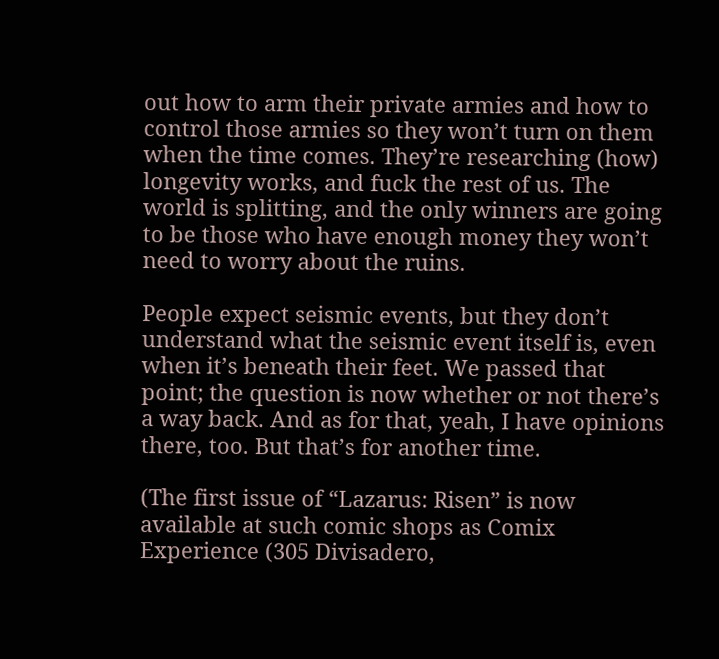out how to arm their private armies and how to control those armies so they won’t turn on them when the time comes. They’re researching (how) longevity works, and fuck the rest of us. The world is splitting, and the only winners are going to be those who have enough money they won’t need to worry about the ruins.

People expect seismic events, but they don’t understand what the seismic event itself is, even when it’s beneath their feet. We passed that point; the question is now whether or not there’s a way back. And as for that, yeah, I have opinions there, too. But that’s for another time.

(The first issue of “Lazarus: Risen” is now available at such comic shops as Comix Experience (305 Divisadero,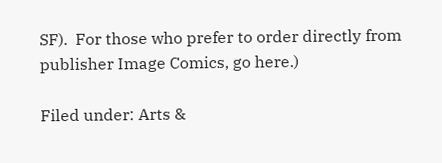SF).  For those who prefer to order directly from publisher Image Comics, go here.)

Filed under: Arts &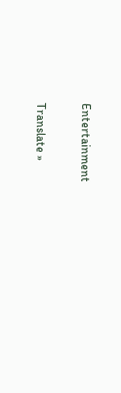Entertainment

Translate »